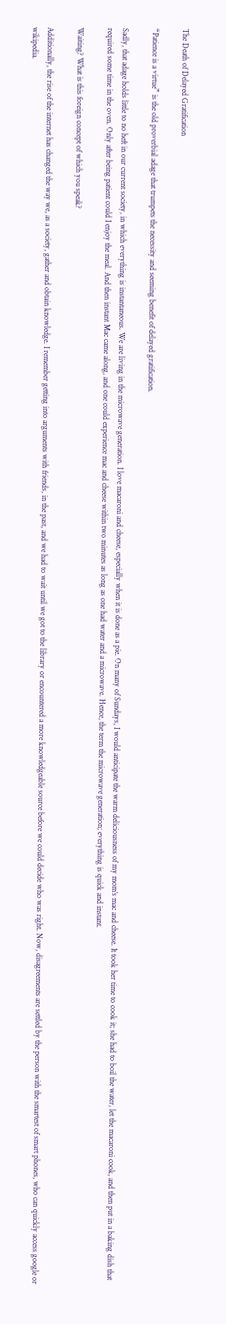The Death of Delayed Gratification

“Patience is a virtue” is the old proverbial adage that trumpets the necessity and seeming benefit of delayed gratification.

Sadly, that adage holds little to no heft in our current society, in which everything is instantaneous. We are living in the microwave generation. I love macaroni and cheese, especially when it is done as a pie. On many of Sundays, I would anticipate the warm deliciousness of my mom’s mac and cheese. It took her time to cook it; she had to boil the water, let the macaroni cook, and then put in a baking dish that required some time in the oven. Only after being patient could I enjoy the meal. And then instant Mac came along, and one could experience mac and cheese within two minutes as long as one had water and a microwave. Hence, the term the microwave generation; everything is quick and instant.

Waiting? What is this foreign concept of which you speak?

Additionally, the rise of the internet has changed the way we, as a society, gather and obtain knowledge. I remember getting into arguments with friends, in the past, and we had to wait until we got to the library or encountered a more knowledgeable source before we could decide who was right. Now, disagreements are settled by the person with the smartest of smart phones, who can quickly access google or wikipedia.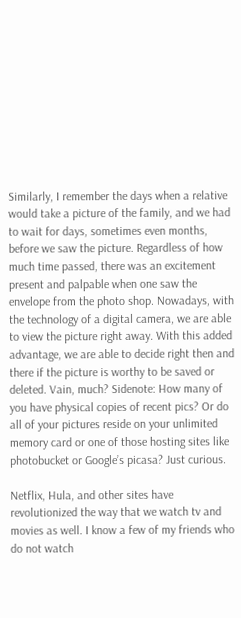Similarly, I remember the days when a relative would take a picture of the family, and we had to wait for days, sometimes even months, before we saw the picture. Regardless of how much time passed, there was an excitement present and palpable when one saw the envelope from the photo shop. Nowadays, with the technology of a digital camera, we are able to view the picture right away. With this added advantage, we are able to decide right then and there if the picture is worthy to be saved or deleted. Vain, much? Sidenote: How many of you have physical copies of recent pics? Or do all of your pictures reside on your unlimited memory card or one of those hosting sites like photobucket or Google’s picasa? Just curious.

Netflix, Hula, and other sites have revolutionized the way that we watch tv and movies as well. I know a few of my friends who do not watch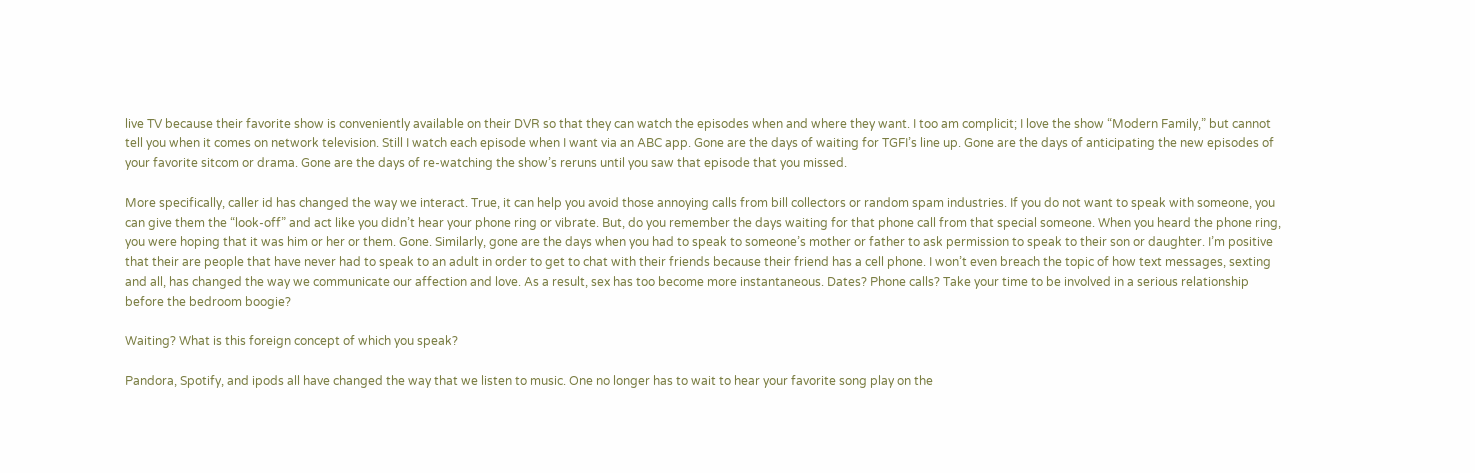live TV because their favorite show is conveniently available on their DVR so that they can watch the episodes when and where they want. I too am complicit; I love the show “Modern Family,” but cannot tell you when it comes on network television. Still I watch each episode when I want via an ABC app. Gone are the days of waiting for TGFI’s line up. Gone are the days of anticipating the new episodes of your favorite sitcom or drama. Gone are the days of re-watching the show’s reruns until you saw that episode that you missed.

More specifically, caller id has changed the way we interact. True, it can help you avoid those annoying calls from bill collectors or random spam industries. If you do not want to speak with someone, you can give them the “look-off” and act like you didn’t hear your phone ring or vibrate. But, do you remember the days waiting for that phone call from that special someone. When you heard the phone ring, you were hoping that it was him or her or them. Gone. Similarly, gone are the days when you had to speak to someone’s mother or father to ask permission to speak to their son or daughter. I’m positive that their are people that have never had to speak to an adult in order to get to chat with their friends because their friend has a cell phone. I won’t even breach the topic of how text messages, sexting and all, has changed the way we communicate our affection and love. As a result, sex has too become more instantaneous. Dates? Phone calls? Take your time to be involved in a serious relationship before the bedroom boogie?

Waiting? What is this foreign concept of which you speak?

Pandora, Spotify, and ipods all have changed the way that we listen to music. One no longer has to wait to hear your favorite song play on the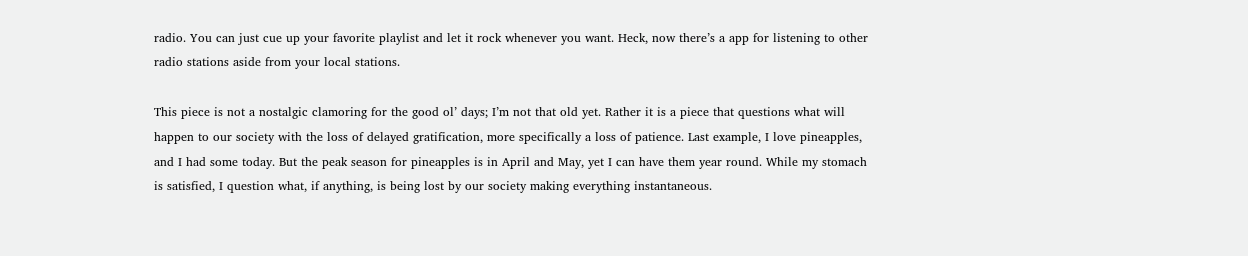radio. You can just cue up your favorite playlist and let it rock whenever you want. Heck, now there’s a app for listening to other radio stations aside from your local stations.

This piece is not a nostalgic clamoring for the good ol’ days; I’m not that old yet. Rather it is a piece that questions what will happen to our society with the loss of delayed gratification, more specifically a loss of patience. Last example, I love pineapples, and I had some today. But the peak season for pineapples is in April and May, yet I can have them year round. While my stomach is satisfied, I question what, if anything, is being lost by our society making everything instantaneous.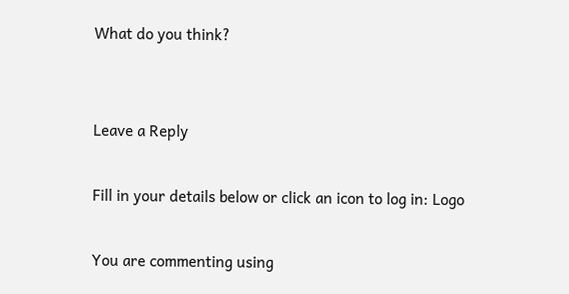What do you think?


Leave a Reply

Fill in your details below or click an icon to log in: Logo

You are commenting using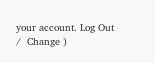your account. Log Out /  Change )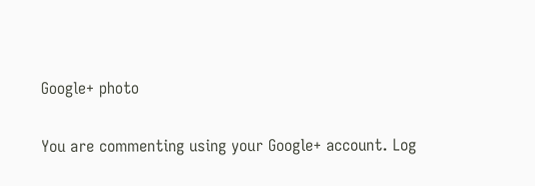Google+ photo

You are commenting using your Google+ account. Log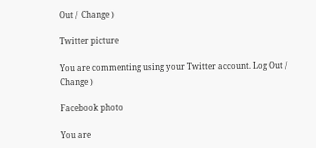Out /  Change )

Twitter picture

You are commenting using your Twitter account. Log Out /  Change )

Facebook photo

You are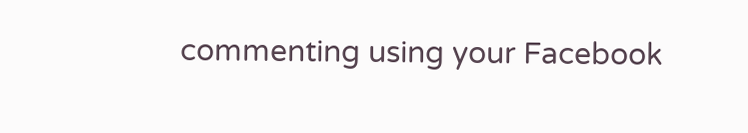commenting using your Facebook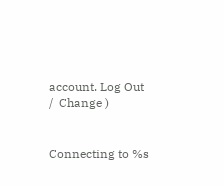account. Log Out /  Change )


Connecting to %s